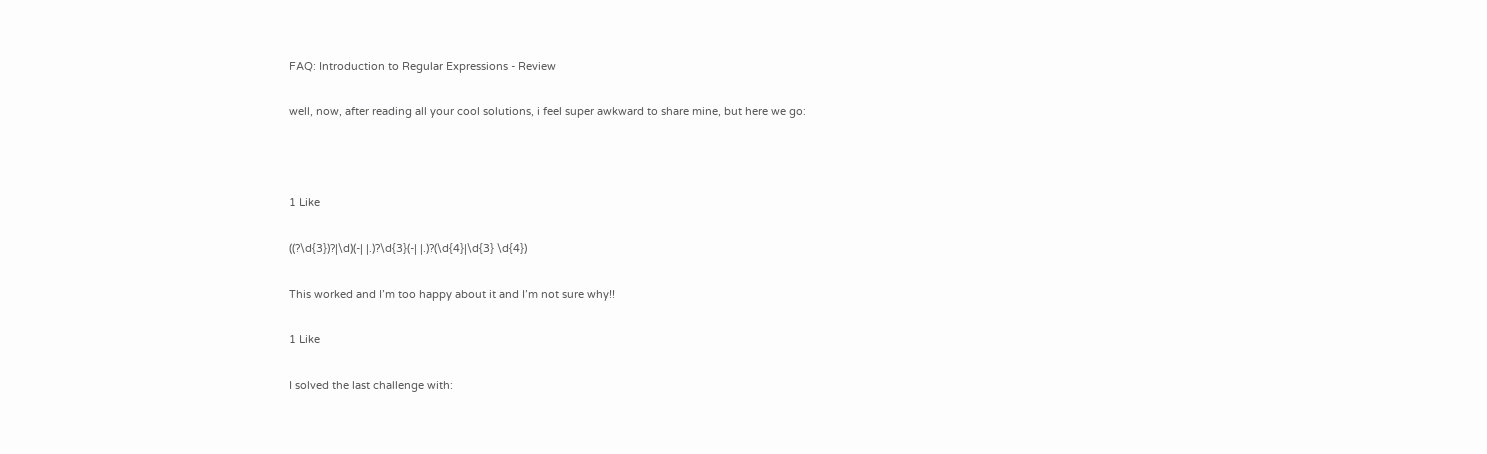FAQ: Introduction to Regular Expressions - Review

well, now, after reading all your cool solutions, i feel super awkward to share mine, but here we go:



1 Like

((?\d{3})?|\d)(-| |.)?\d{3}(-| |.)?(\d{4}|\d{3} \d{4})

This worked and I’m too happy about it and I’m not sure why!!

1 Like

I solved the last challenge with: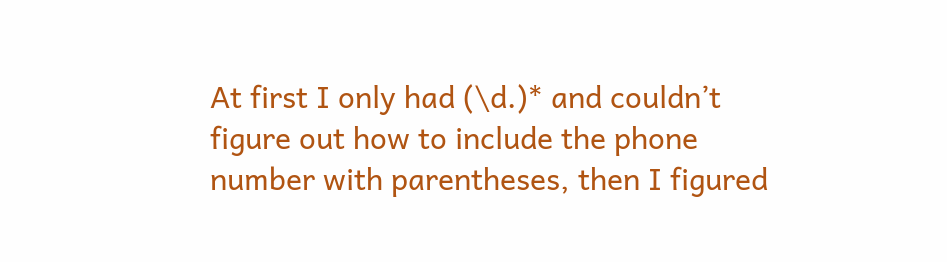At first I only had (\d.)* and couldn’t figure out how to include the phone number with parentheses, then I figured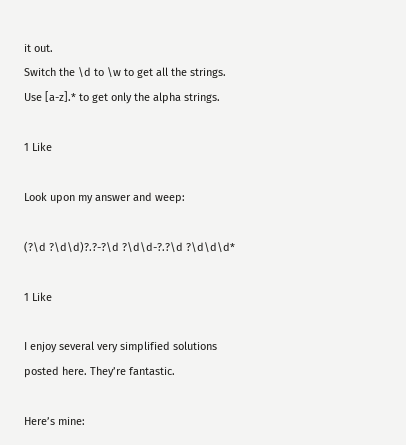it out.
Switch the \d to \w to get all the strings.
Use [a-z].* to get only the alpha strings.

1 Like

Look upon my answer and weep:

(?\d ?\d\d)?.?-?\d ?\d\d-?.?\d ?\d\d\d*

1 Like

I enjoy several very simplified solutions posted here. They’re fantastic.

Here’s mine: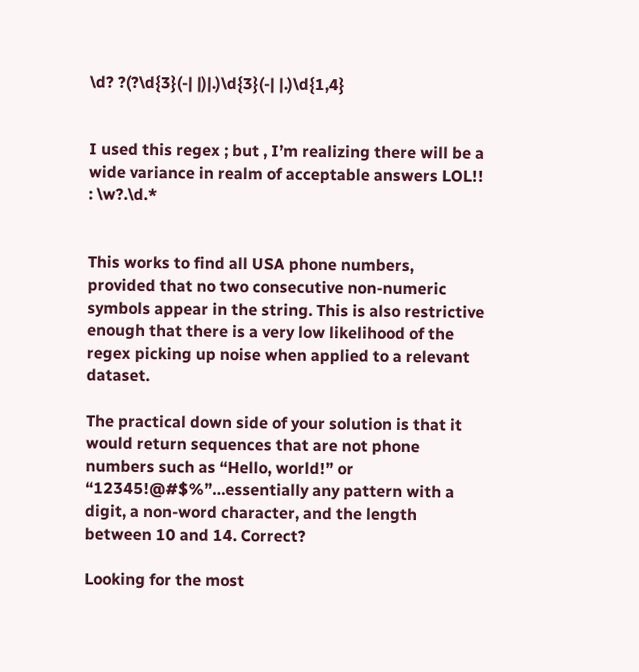\d? ?(?\d{3}(-| |)|.)\d{3}(-| |.)\d{1,4}


I used this regex ; but , I’m realizing there will be a wide variance in realm of acceptable answers LOL!! : \w?.\d.*


This works to find all USA phone numbers, provided that no two consecutive non-numeric symbols appear in the string. This is also restrictive enough that there is a very low likelihood of the regex picking up noise when applied to a relevant dataset.

The practical down side of your solution is that it would return sequences that are not phone numbers such as “Hello, world!” or “12345!@#$%”…essentially any pattern with a digit, a non-word character, and the length between 10 and 14. Correct?

Looking for the most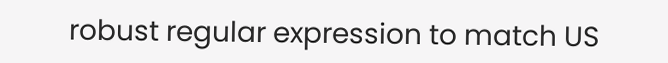robust regular expression to match US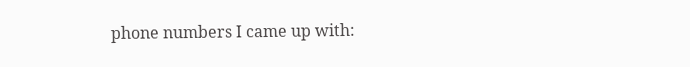phone numbers I came up with: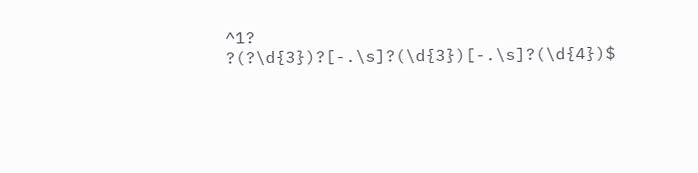^1? ?(?\d{3})?[-.\s]?(\d{3})[-.\s]?(\d{4})$